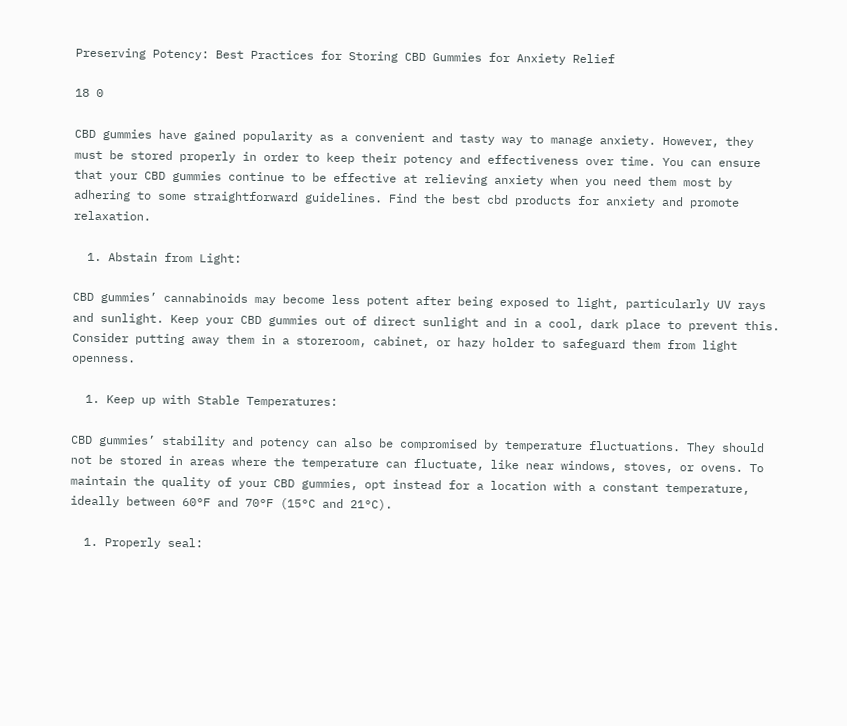Preserving Potency: Best Practices for Storing CBD Gummies for Anxiety Relief

18 0

CBD gummies have gained popularity as a convenient and tasty way to manage anxiety. However, they must be stored properly in order to keep their potency and effectiveness over time. You can ensure that your CBD gummies continue to be effective at relieving anxiety when you need them most by adhering to some straightforward guidelines. Find the best cbd products for anxiety and promote relaxation.

  1. Abstain from Light:

CBD gummies’ cannabinoids may become less potent after being exposed to light, particularly UV rays and sunlight. Keep your CBD gummies out of direct sunlight and in a cool, dark place to prevent this. Consider putting away them in a storeroom, cabinet, or hazy holder to safeguard them from light openness.

  1. Keep up with Stable Temperatures:

CBD gummies’ stability and potency can also be compromised by temperature fluctuations. They should not be stored in areas where the temperature can fluctuate, like near windows, stoves, or ovens. To maintain the quality of your CBD gummies, opt instead for a location with a constant temperature, ideally between 60°F and 70°F (15°C and 21°C).

  1. Properly seal: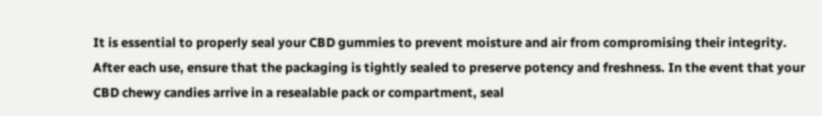It is essential to properly seal your CBD gummies to prevent moisture and air from compromising their integrity. After each use, ensure that the packaging is tightly sealed to preserve potency and freshness. In the event that your CBD chewy candies arrive in a resealable pack or compartment, seal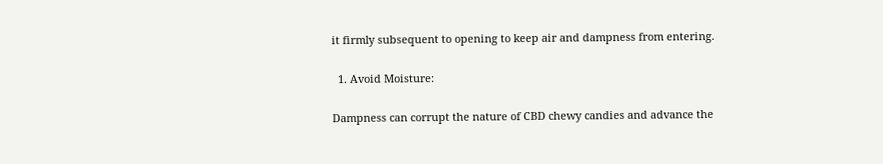it firmly subsequent to opening to keep air and dampness from entering.

  1. Avoid Moisture:

Dampness can corrupt the nature of CBD chewy candies and advance the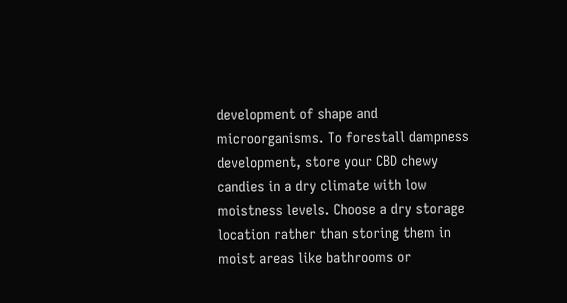development of shape and microorganisms. To forestall dampness development, store your CBD chewy candies in a dry climate with low moistness levels. Choose a dry storage location rather than storing them in moist areas like bathrooms or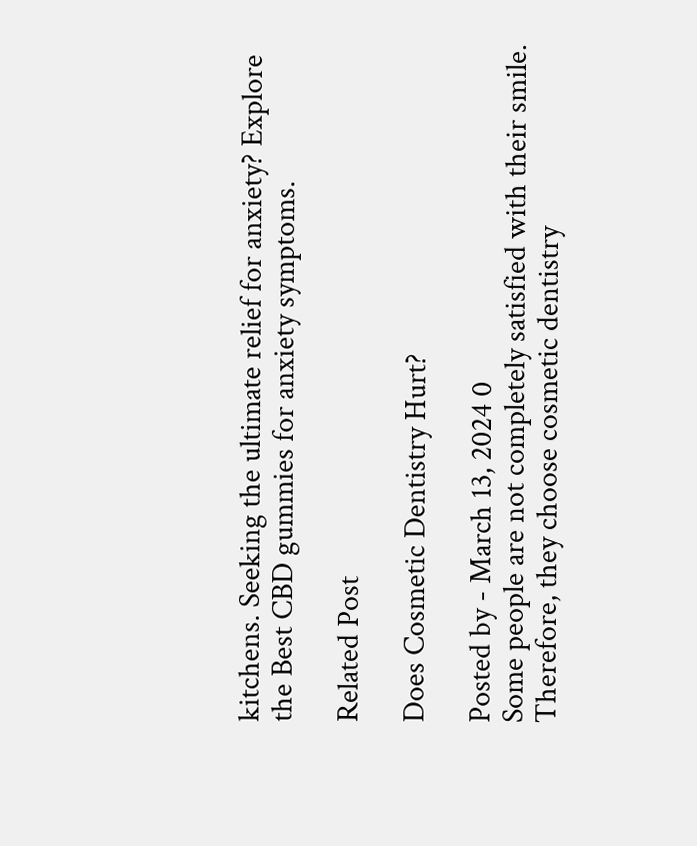kitchens. Seeking the ultimate relief for anxiety? Explore the Best CBD gummies for anxiety symptoms.

Related Post

Does Cosmetic Dentistry Hurt?

Posted by - March 13, 2024 0
Some people are not completely satisfied with their smile. Therefore, they choose cosmetic dentistry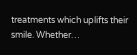treatments which uplifts their smile. Whether…